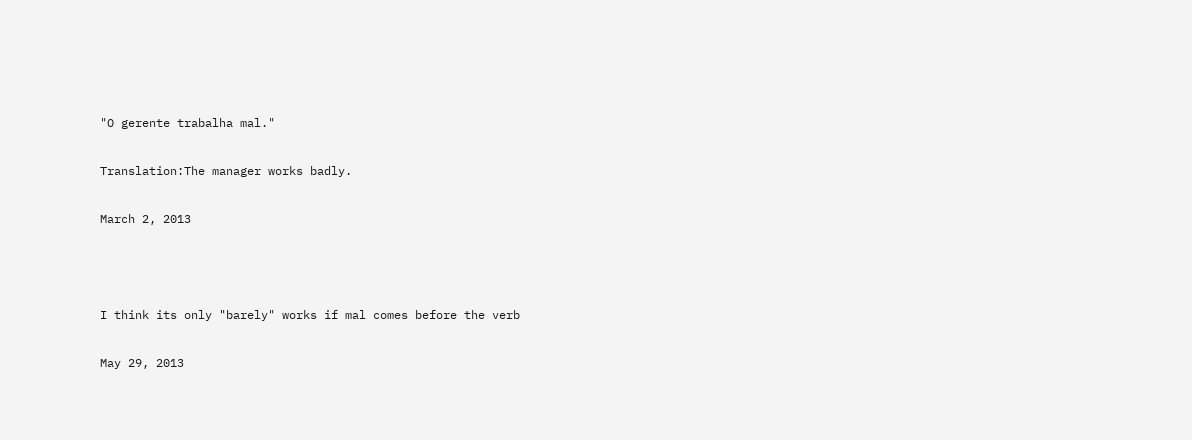"O gerente trabalha mal."

Translation:The manager works badly.

March 2, 2013



I think its only "barely" works if mal comes before the verb

May 29, 2013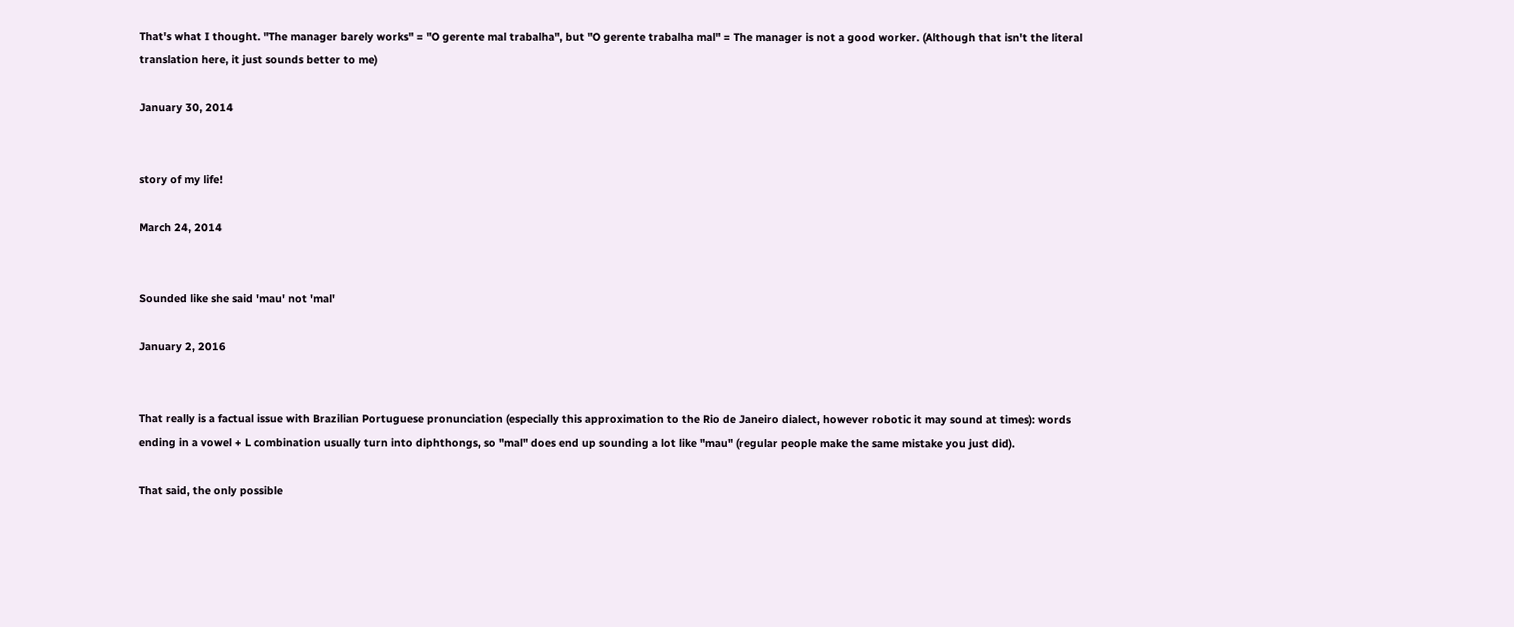That's what I thought. "The manager barely works" = "O gerente mal trabalha", but "O gerente trabalha mal" = The manager is not a good worker. (Although that isn't the literal translation here, it just sounds better to me)

January 30, 2014


story of my life!

March 24, 2014


Sounded like she said 'mau' not 'mal'

January 2, 2016


That really is a factual issue with Brazilian Portuguese pronunciation (especially this approximation to the Rio de Janeiro dialect, however robotic it may sound at times): words ending in a vowel + L combination usually turn into diphthongs, so "mal" does end up sounding a lot like "mau" (regular people make the same mistake you just did).

That said, the only possible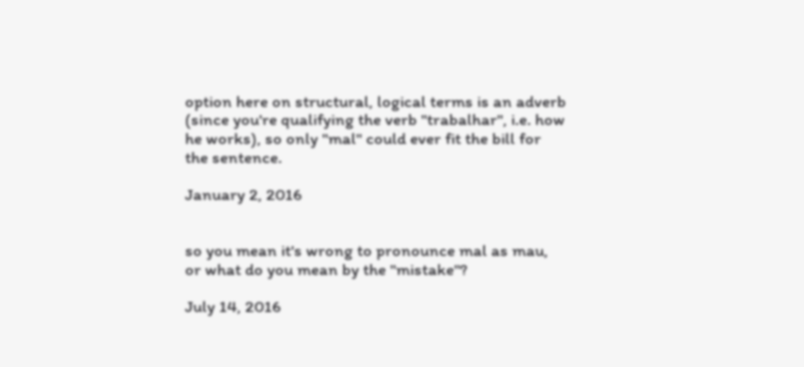option here on structural, logical terms is an adverb (since you're qualifying the verb "trabalhar", i.e. how he works), so only "mal" could ever fit the bill for the sentence.

January 2, 2016


so you mean it's wrong to pronounce mal as mau, or what do you mean by the "mistake"?

July 14, 2016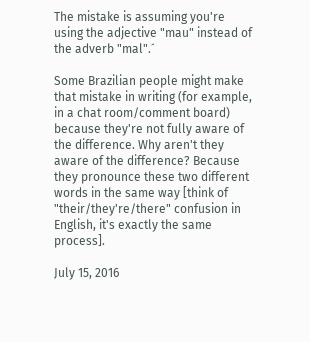The mistake is assuming you're using the adjective "mau" instead of the adverb "mal".´

Some Brazilian people might make that mistake in writing (for example, in a chat room/comment board) because they're not fully aware of the difference. Why aren't they aware of the difference? Because they pronounce these two different words in the same way [think of "their/they're/there" confusion in English, it's exactly the same process].

July 15, 2016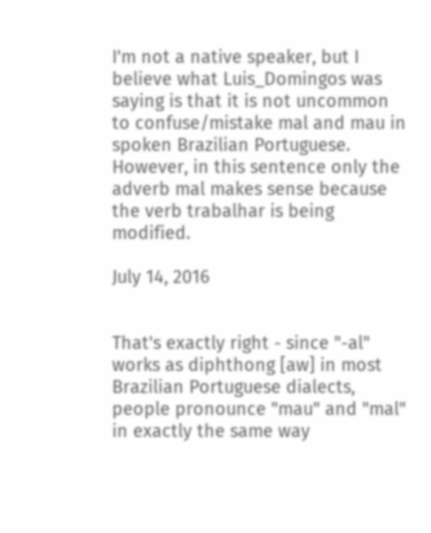I'm not a native speaker, but I believe what Luis_Domingos was saying is that it is not uncommon to confuse/mistake mal and mau in spoken Brazilian Portuguese. However, in this sentence only the adverb mal makes sense because the verb trabalhar is being modified.

July 14, 2016


That's exactly right - since "-al" works as diphthong [aw] in most Brazilian Portuguese dialects, people pronounce "mau" and "mal" in exactly the same way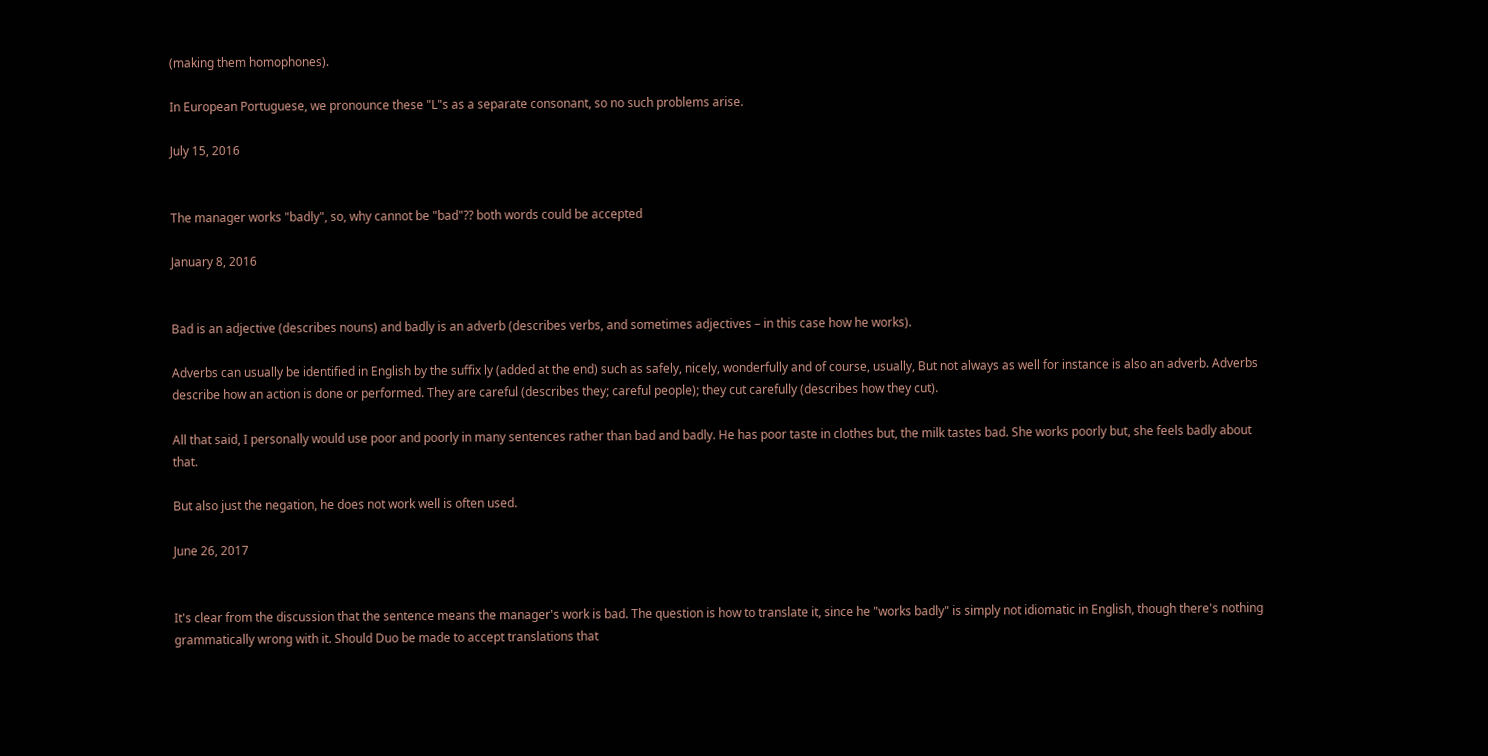(making them homophones).

In European Portuguese, we pronounce these "L"s as a separate consonant, so no such problems arise.

July 15, 2016


The manager works "badly", so, why cannot be "bad"?? both words could be accepted

January 8, 2016


Bad is an adjective (describes nouns) and badly is an adverb (describes verbs, and sometimes adjectives – in this case how he works).

Adverbs can usually be identified in English by the suffix ly (added at the end) such as safely, nicely, wonderfully and of course, usually, But not always as well for instance is also an adverb. Adverbs describe how an action is done or performed. They are careful (describes they; careful people); they cut carefully (describes how they cut).

All that said, I personally would use poor and poorly in many sentences rather than bad and badly. He has poor taste in clothes but, the milk tastes bad. She works poorly but, she feels badly about that.

But also just the negation, he does not work well is often used.

June 26, 2017


It's clear from the discussion that the sentence means the manager's work is bad. The question is how to translate it, since he "works badly" is simply not idiomatic in English, though there's nothing grammatically wrong with it. Should Duo be made to accept translations that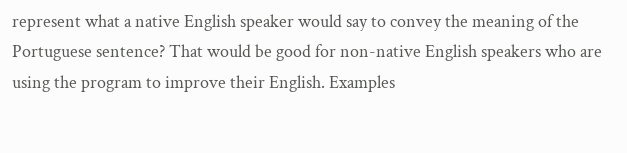represent what a native English speaker would say to convey the meaning of the Portuguese sentence? That would be good for non-native English speakers who are using the program to improve their English. Examples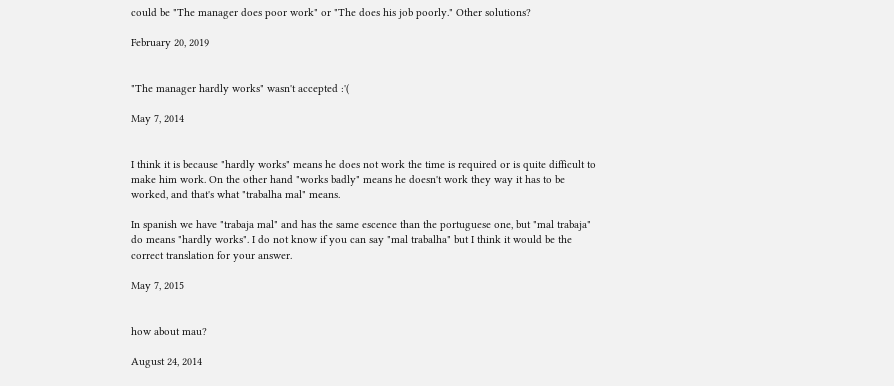could be "The manager does poor work" or "The does his job poorly." Other solutions?

February 20, 2019


"The manager hardly works" wasn't accepted :'(

May 7, 2014


I think it is because "hardly works" means he does not work the time is required or is quite difficult to make him work. On the other hand "works badly" means he doesn't work they way it has to be worked, and that's what "trabalha mal" means.

In spanish we have "trabaja mal" and has the same escence than the portuguese one, but "mal trabaja" do means "hardly works". I do not know if you can say "mal trabalha" but I think it would be the correct translation for your answer.

May 7, 2015


how about mau?

August 24, 2014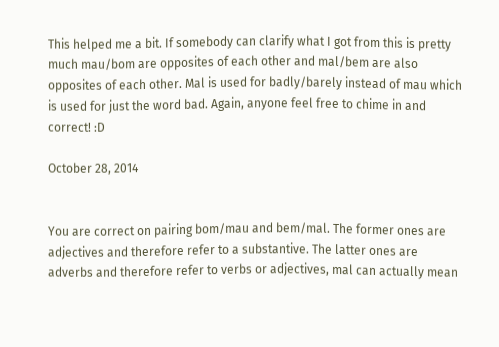This helped me a bit. If somebody can clarify what I got from this is pretty much mau/bom are opposites of each other and mal/bem are also opposites of each other. Mal is used for badly/barely instead of mau which is used for just the word bad. Again, anyone feel free to chime in and correct! :D

October 28, 2014


You are correct on pairing bom/mau and bem/mal. The former ones are adjectives and therefore refer to a substantive. The latter ones are adverbs and therefore refer to verbs or adjectives, mal can actually mean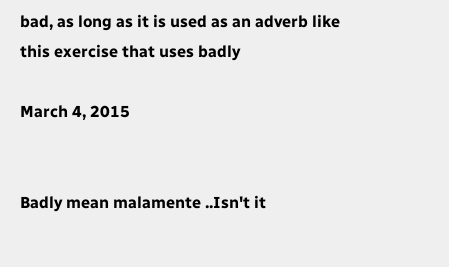bad, as long as it is used as an adverb like this exercise that uses badly

March 4, 2015


Badly mean malamente ..Isn't it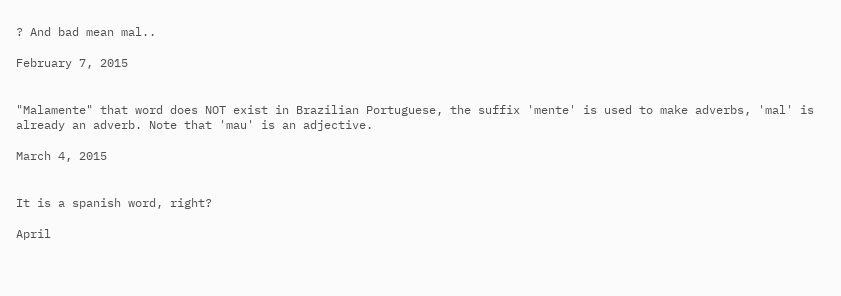? And bad mean mal..

February 7, 2015


"Malamente" that word does NOT exist in Brazilian Portuguese, the suffix 'mente' is used to make adverbs, 'mal' is already an adverb. Note that 'mau' is an adjective.

March 4, 2015


It is a spanish word, right?

April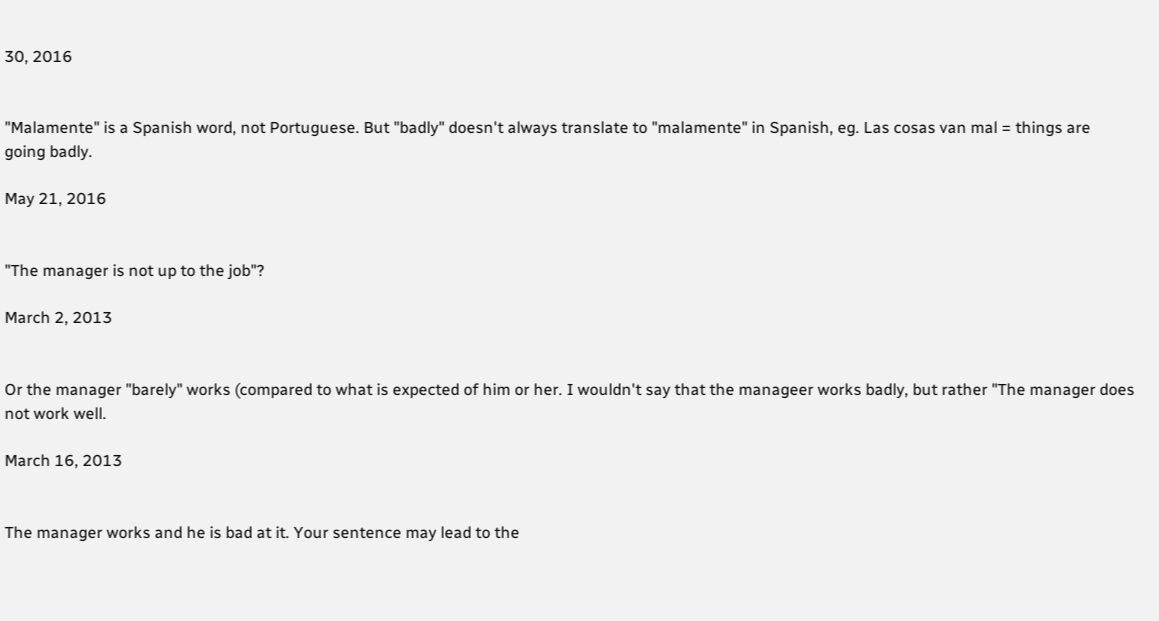30, 2016


"Malamente" is a Spanish word, not Portuguese. But "badly" doesn't always translate to "malamente" in Spanish, eg. Las cosas van mal = things are going badly.

May 21, 2016


"The manager is not up to the job"?

March 2, 2013


Or the manager "barely" works (compared to what is expected of him or her. I wouldn't say that the manageer works badly, but rather "The manager does not work well.

March 16, 2013


The manager works and he is bad at it. Your sentence may lead to the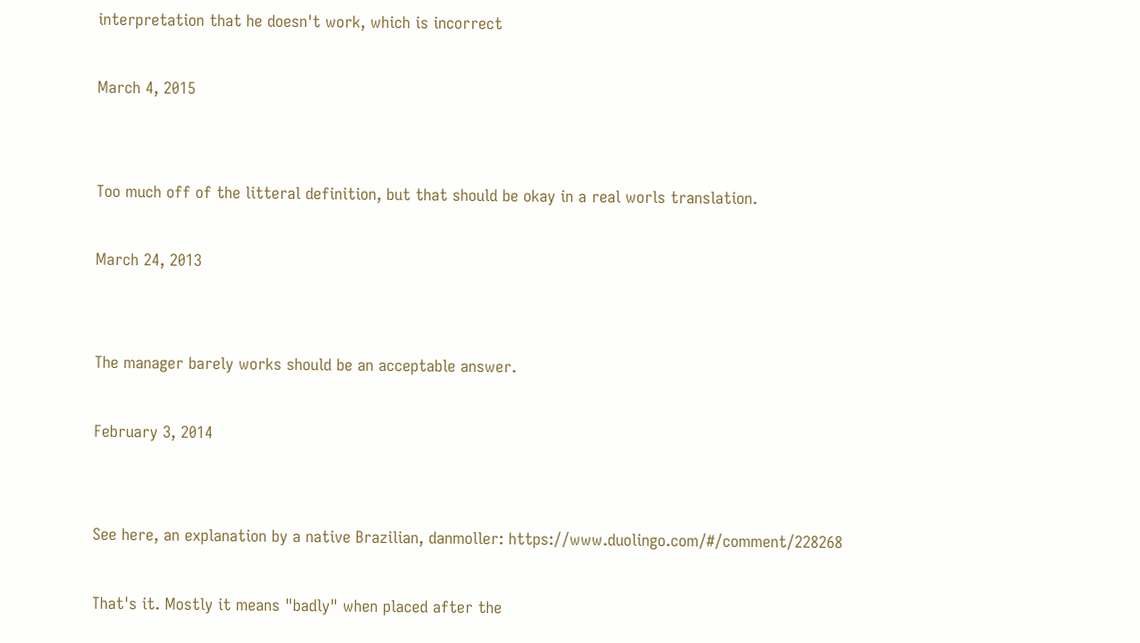interpretation that he doesn't work, which is incorrect

March 4, 2015


Too much off of the litteral definition, but that should be okay in a real worls translation.

March 24, 2013


The manager barely works should be an acceptable answer.

February 3, 2014


See here, an explanation by a native Brazilian, danmoller: https://www.duolingo.com/#/comment/228268

That's it. Mostly it means "badly" when placed after the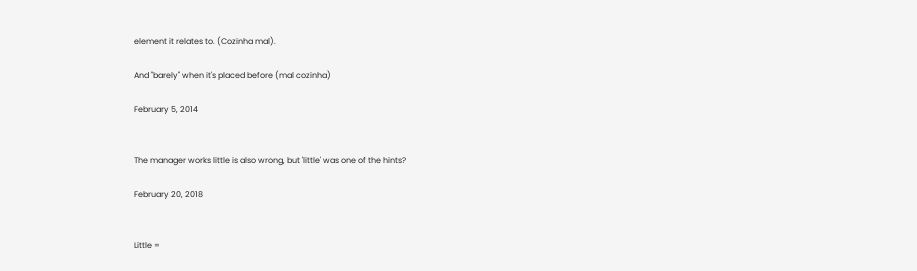element it relates to. (Cozinha mal).

And "barely" when it's placed before (mal cozinha)

February 5, 2014


The manager works little is also wrong, but 'little' was one of the hints?

February 20, 2018


Little =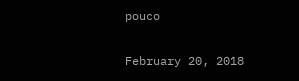pouco

February 20, 2018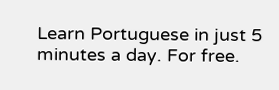Learn Portuguese in just 5 minutes a day. For free.